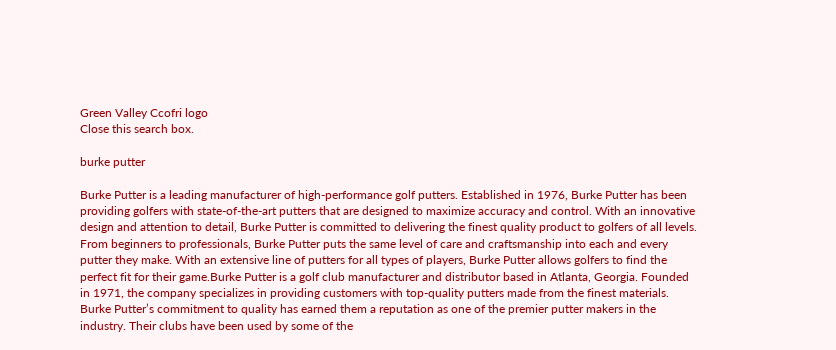Green Valley Ccofri logo
Close this search box.

burke putter

Burke Putter is a leading manufacturer of high-performance golf putters. Established in 1976, Burke Putter has been providing golfers with state-of-the-art putters that are designed to maximize accuracy and control. With an innovative design and attention to detail, Burke Putter is committed to delivering the finest quality product to golfers of all levels. From beginners to professionals, Burke Putter puts the same level of care and craftsmanship into each and every putter they make. With an extensive line of putters for all types of players, Burke Putter allows golfers to find the perfect fit for their game.Burke Putter is a golf club manufacturer and distributor based in Atlanta, Georgia. Founded in 1971, the company specializes in providing customers with top-quality putters made from the finest materials. Burke Putter’s commitment to quality has earned them a reputation as one of the premier putter makers in the industry. Their clubs have been used by some of the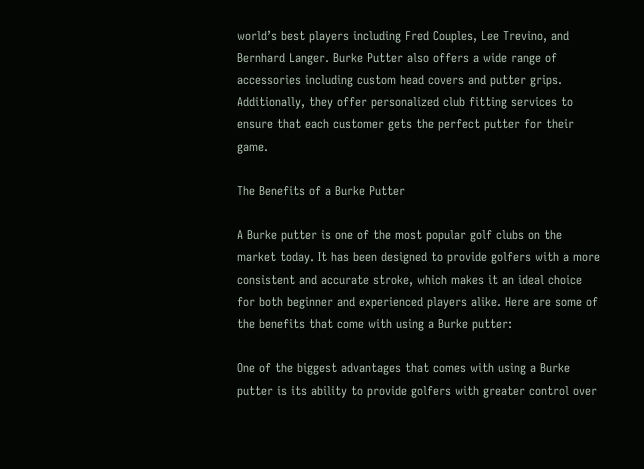world’s best players including Fred Couples, Lee Trevino, and Bernhard Langer. Burke Putter also offers a wide range of accessories including custom head covers and putter grips. Additionally, they offer personalized club fitting services to ensure that each customer gets the perfect putter for their game.

The Benefits of a Burke Putter

A Burke putter is one of the most popular golf clubs on the market today. It has been designed to provide golfers with a more consistent and accurate stroke, which makes it an ideal choice for both beginner and experienced players alike. Here are some of the benefits that come with using a Burke putter:

One of the biggest advantages that comes with using a Burke putter is its ability to provide golfers with greater control over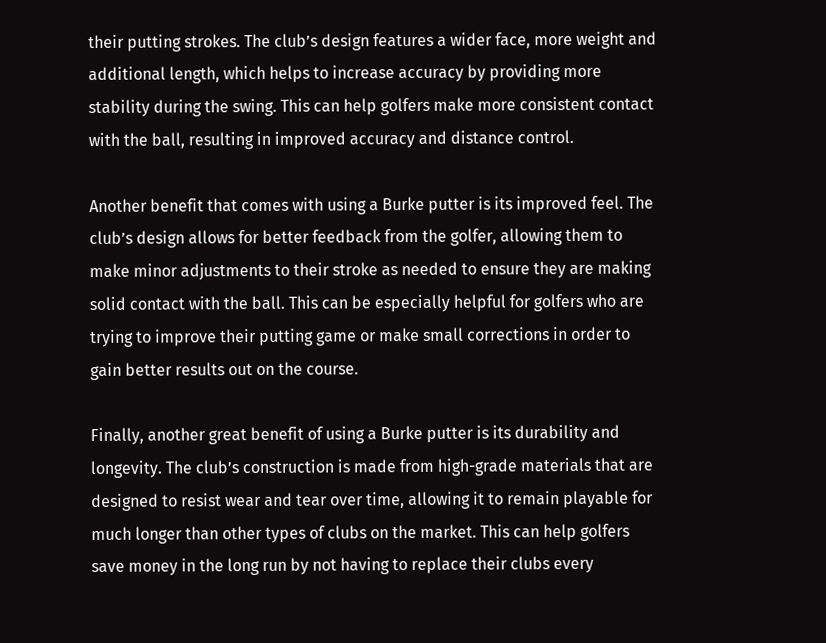their putting strokes. The club’s design features a wider face, more weight and additional length, which helps to increase accuracy by providing more stability during the swing. This can help golfers make more consistent contact with the ball, resulting in improved accuracy and distance control.

Another benefit that comes with using a Burke putter is its improved feel. The club’s design allows for better feedback from the golfer, allowing them to make minor adjustments to their stroke as needed to ensure they are making solid contact with the ball. This can be especially helpful for golfers who are trying to improve their putting game or make small corrections in order to gain better results out on the course.

Finally, another great benefit of using a Burke putter is its durability and longevity. The club’s construction is made from high-grade materials that are designed to resist wear and tear over time, allowing it to remain playable for much longer than other types of clubs on the market. This can help golfers save money in the long run by not having to replace their clubs every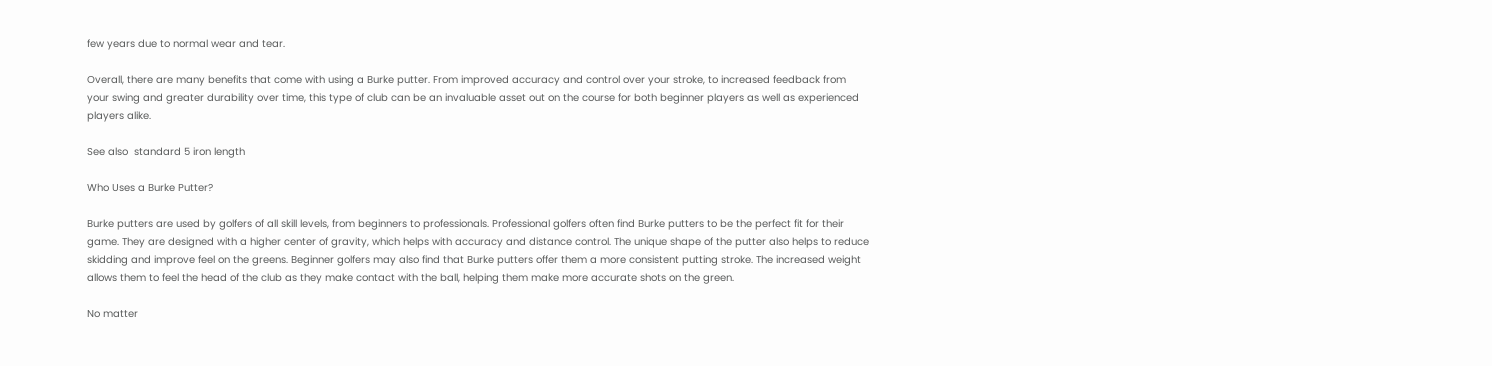few years due to normal wear and tear.

Overall, there are many benefits that come with using a Burke putter. From improved accuracy and control over your stroke, to increased feedback from your swing and greater durability over time, this type of club can be an invaluable asset out on the course for both beginner players as well as experienced players alike.

See also  standard 5 iron length

Who Uses a Burke Putter?

Burke putters are used by golfers of all skill levels, from beginners to professionals. Professional golfers often find Burke putters to be the perfect fit for their game. They are designed with a higher center of gravity, which helps with accuracy and distance control. The unique shape of the putter also helps to reduce skidding and improve feel on the greens. Beginner golfers may also find that Burke putters offer them a more consistent putting stroke. The increased weight allows them to feel the head of the club as they make contact with the ball, helping them make more accurate shots on the green.

No matter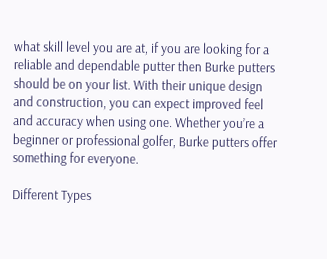what skill level you are at, if you are looking for a reliable and dependable putter then Burke putters should be on your list. With their unique design and construction, you can expect improved feel and accuracy when using one. Whether you’re a beginner or professional golfer, Burke putters offer something for everyone.

Different Types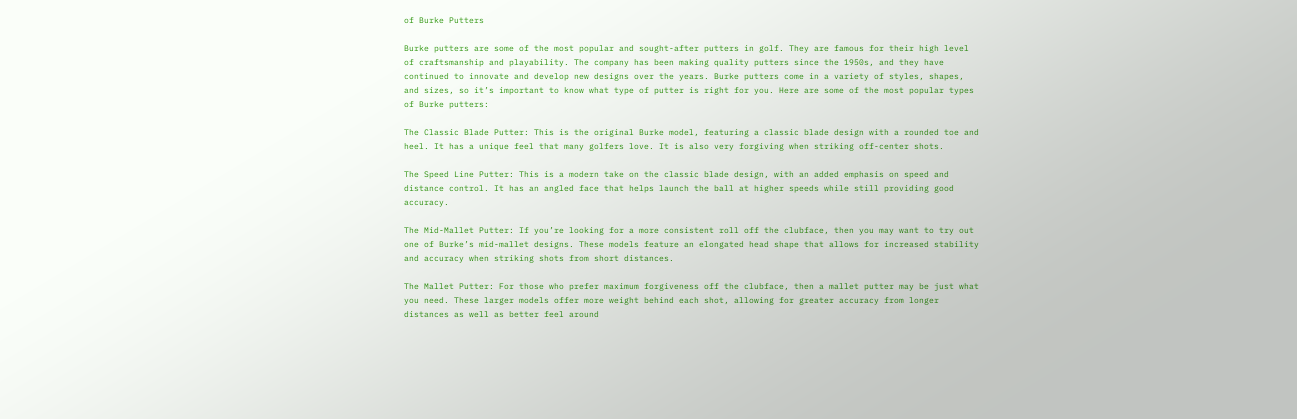of Burke Putters

Burke putters are some of the most popular and sought-after putters in golf. They are famous for their high level of craftsmanship and playability. The company has been making quality putters since the 1950s, and they have continued to innovate and develop new designs over the years. Burke putters come in a variety of styles, shapes, and sizes, so it’s important to know what type of putter is right for you. Here are some of the most popular types of Burke putters:

The Classic Blade Putter: This is the original Burke model, featuring a classic blade design with a rounded toe and heel. It has a unique feel that many golfers love. It is also very forgiving when striking off-center shots.

The Speed Line Putter: This is a modern take on the classic blade design, with an added emphasis on speed and distance control. It has an angled face that helps launch the ball at higher speeds while still providing good accuracy.

The Mid-Mallet Putter: If you’re looking for a more consistent roll off the clubface, then you may want to try out one of Burke’s mid-mallet designs. These models feature an elongated head shape that allows for increased stability and accuracy when striking shots from short distances.

The Mallet Putter: For those who prefer maximum forgiveness off the clubface, then a mallet putter may be just what you need. These larger models offer more weight behind each shot, allowing for greater accuracy from longer distances as well as better feel around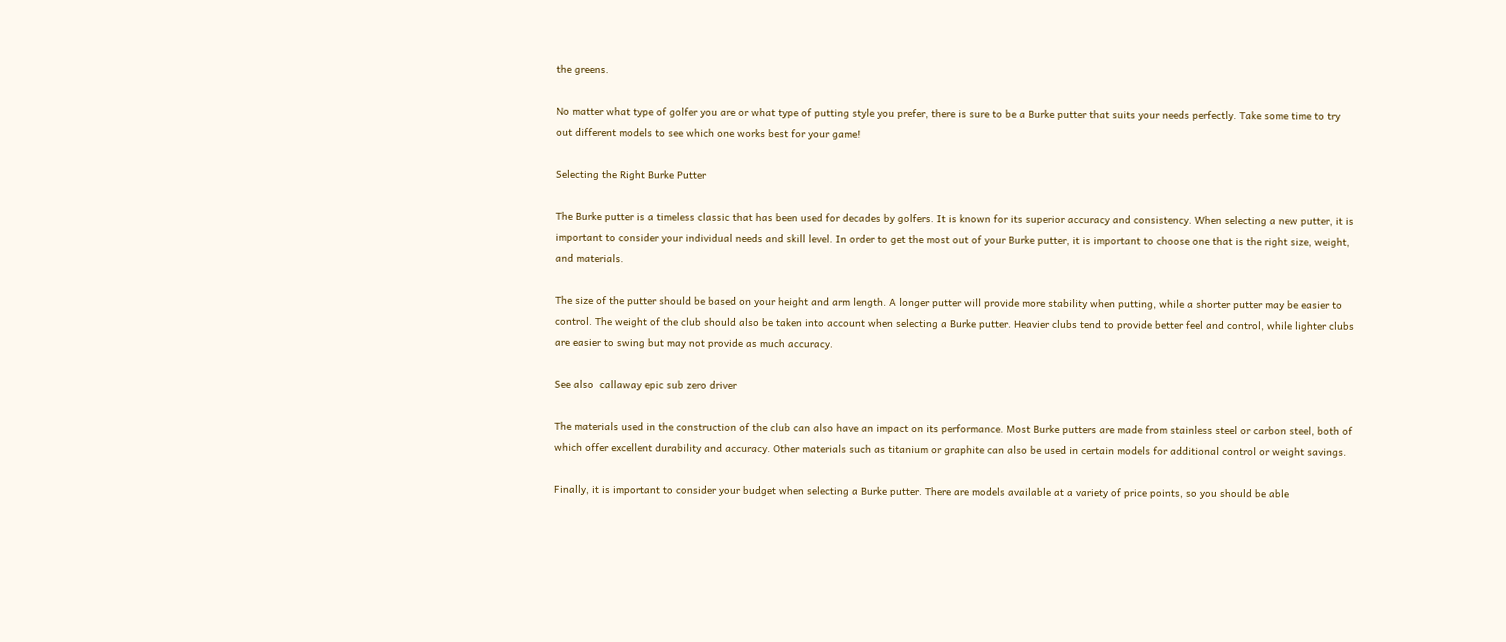the greens.

No matter what type of golfer you are or what type of putting style you prefer, there is sure to be a Burke putter that suits your needs perfectly. Take some time to try out different models to see which one works best for your game!

Selecting the Right Burke Putter

The Burke putter is a timeless classic that has been used for decades by golfers. It is known for its superior accuracy and consistency. When selecting a new putter, it is important to consider your individual needs and skill level. In order to get the most out of your Burke putter, it is important to choose one that is the right size, weight, and materials.

The size of the putter should be based on your height and arm length. A longer putter will provide more stability when putting, while a shorter putter may be easier to control. The weight of the club should also be taken into account when selecting a Burke putter. Heavier clubs tend to provide better feel and control, while lighter clubs are easier to swing but may not provide as much accuracy.

See also  callaway epic sub zero driver

The materials used in the construction of the club can also have an impact on its performance. Most Burke putters are made from stainless steel or carbon steel, both of which offer excellent durability and accuracy. Other materials such as titanium or graphite can also be used in certain models for additional control or weight savings.

Finally, it is important to consider your budget when selecting a Burke putter. There are models available at a variety of price points, so you should be able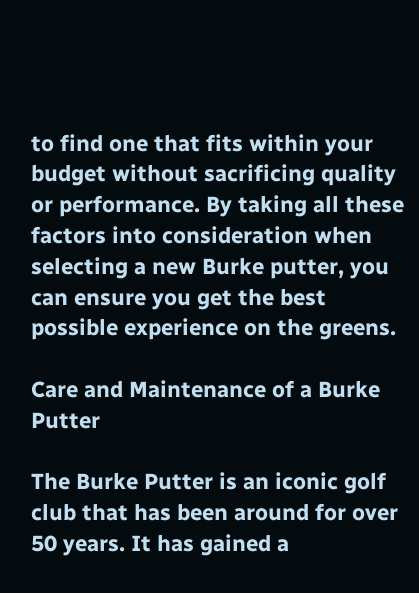to find one that fits within your budget without sacrificing quality or performance. By taking all these factors into consideration when selecting a new Burke putter, you can ensure you get the best possible experience on the greens.

Care and Maintenance of a Burke Putter

The Burke Putter is an iconic golf club that has been around for over 50 years. It has gained a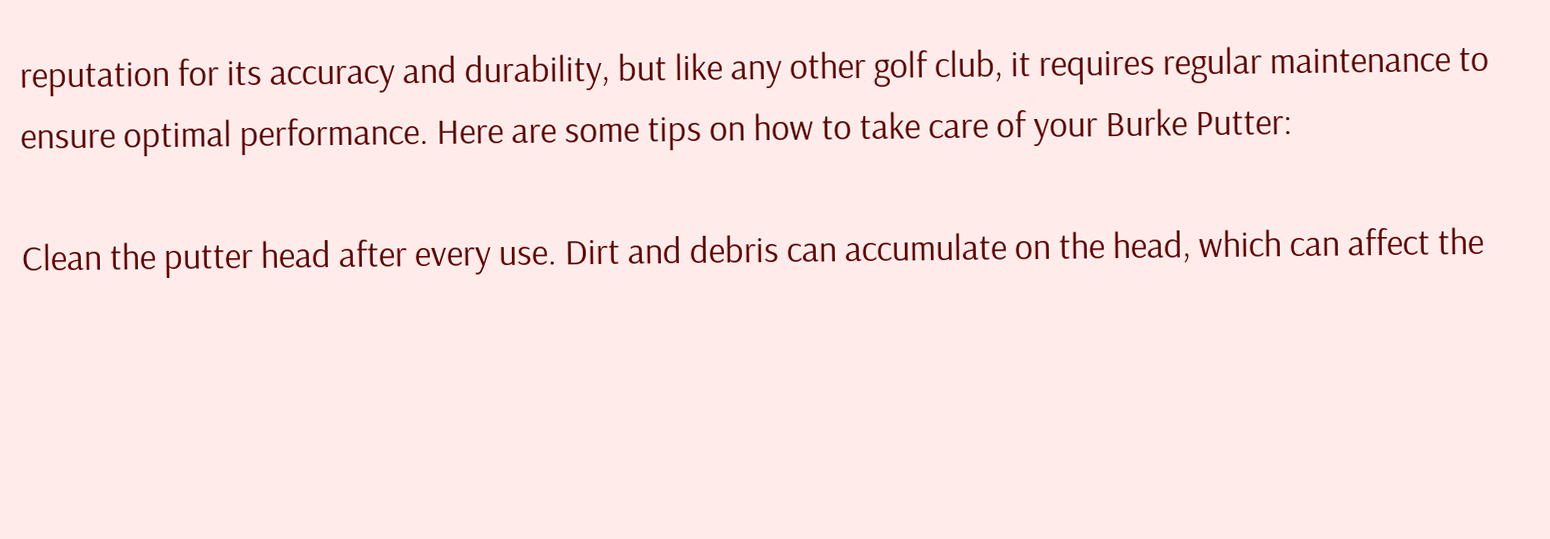reputation for its accuracy and durability, but like any other golf club, it requires regular maintenance to ensure optimal performance. Here are some tips on how to take care of your Burke Putter:

Clean the putter head after every use. Dirt and debris can accumulate on the head, which can affect the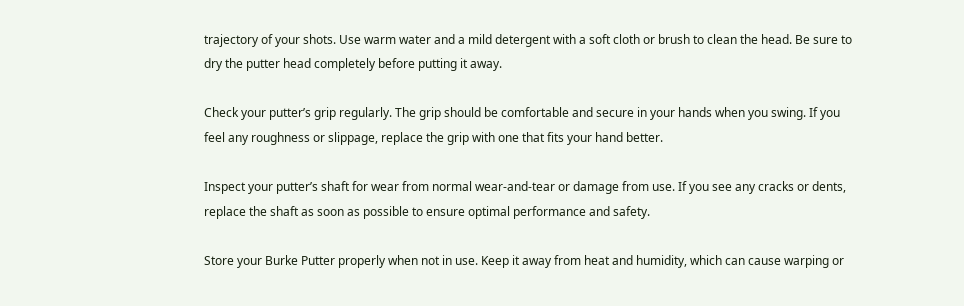trajectory of your shots. Use warm water and a mild detergent with a soft cloth or brush to clean the head. Be sure to dry the putter head completely before putting it away.

Check your putter’s grip regularly. The grip should be comfortable and secure in your hands when you swing. If you feel any roughness or slippage, replace the grip with one that fits your hand better.

Inspect your putter’s shaft for wear from normal wear-and-tear or damage from use. If you see any cracks or dents, replace the shaft as soon as possible to ensure optimal performance and safety.

Store your Burke Putter properly when not in use. Keep it away from heat and humidity, which can cause warping or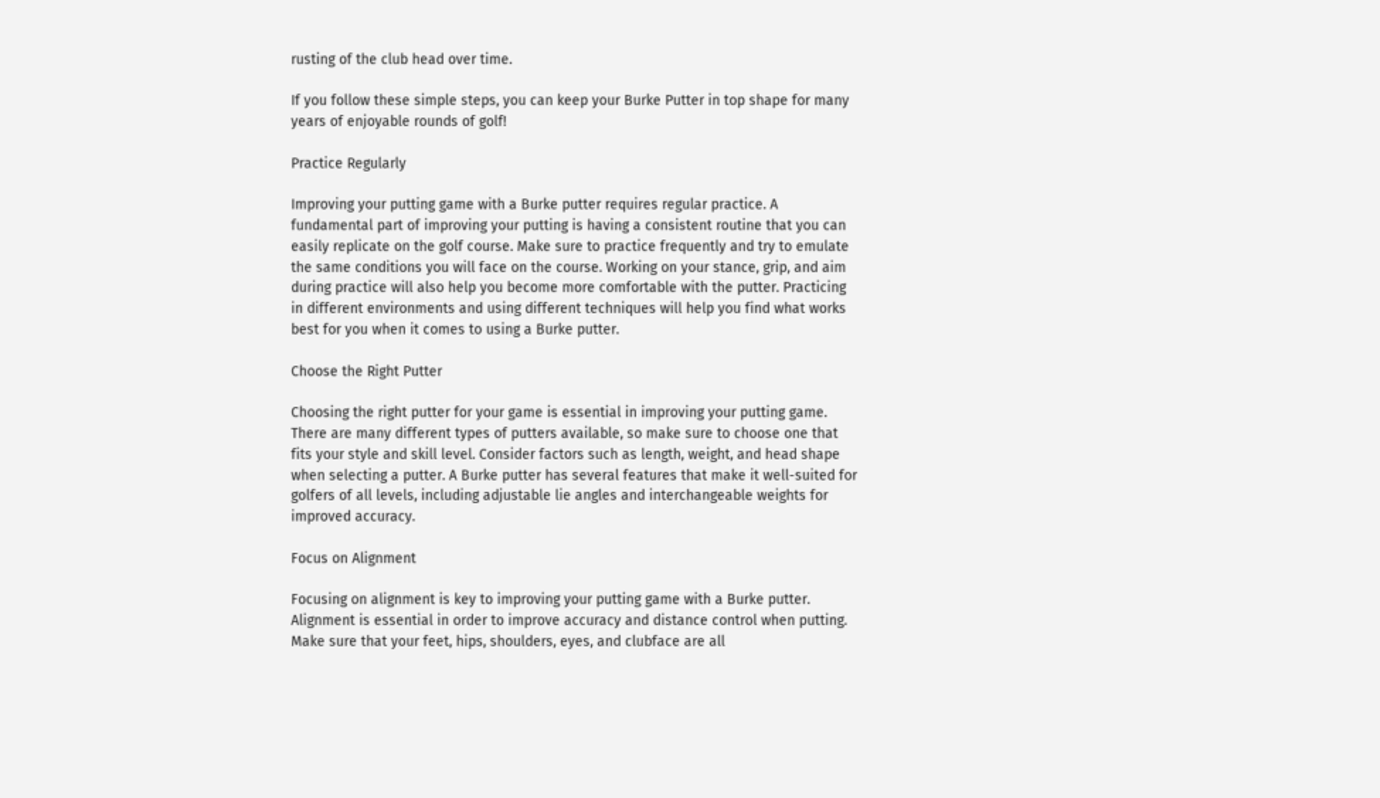rusting of the club head over time.

If you follow these simple steps, you can keep your Burke Putter in top shape for many years of enjoyable rounds of golf!

Practice Regularly

Improving your putting game with a Burke putter requires regular practice. A fundamental part of improving your putting is having a consistent routine that you can easily replicate on the golf course. Make sure to practice frequently and try to emulate the same conditions you will face on the course. Working on your stance, grip, and aim during practice will also help you become more comfortable with the putter. Practicing in different environments and using different techniques will help you find what works best for you when it comes to using a Burke putter.

Choose the Right Putter

Choosing the right putter for your game is essential in improving your putting game. There are many different types of putters available, so make sure to choose one that fits your style and skill level. Consider factors such as length, weight, and head shape when selecting a putter. A Burke putter has several features that make it well-suited for golfers of all levels, including adjustable lie angles and interchangeable weights for improved accuracy.

Focus on Alignment

Focusing on alignment is key to improving your putting game with a Burke putter. Alignment is essential in order to improve accuracy and distance control when putting. Make sure that your feet, hips, shoulders, eyes, and clubface are all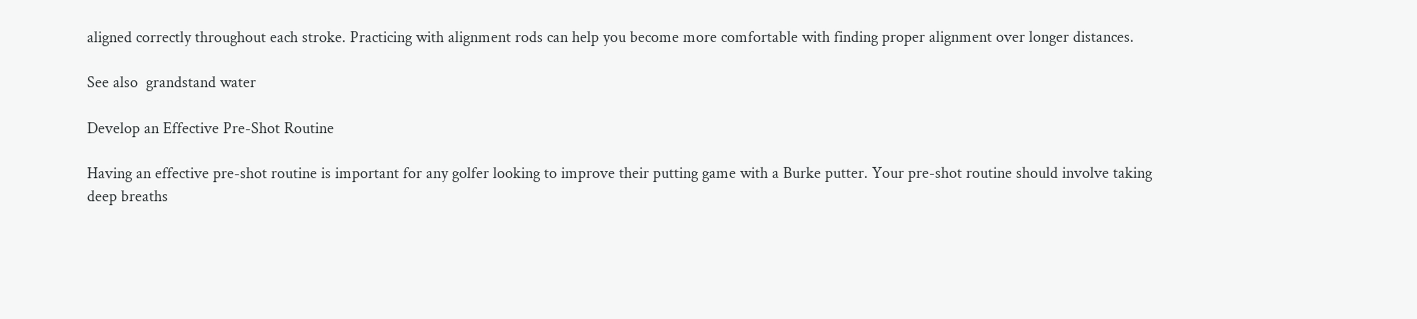aligned correctly throughout each stroke. Practicing with alignment rods can help you become more comfortable with finding proper alignment over longer distances.

See also  grandstand water

Develop an Effective Pre-Shot Routine

Having an effective pre-shot routine is important for any golfer looking to improve their putting game with a Burke putter. Your pre-shot routine should involve taking deep breaths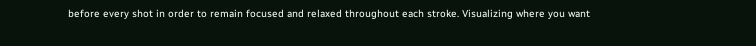before every shot in order to remain focused and relaxed throughout each stroke. Visualizing where you want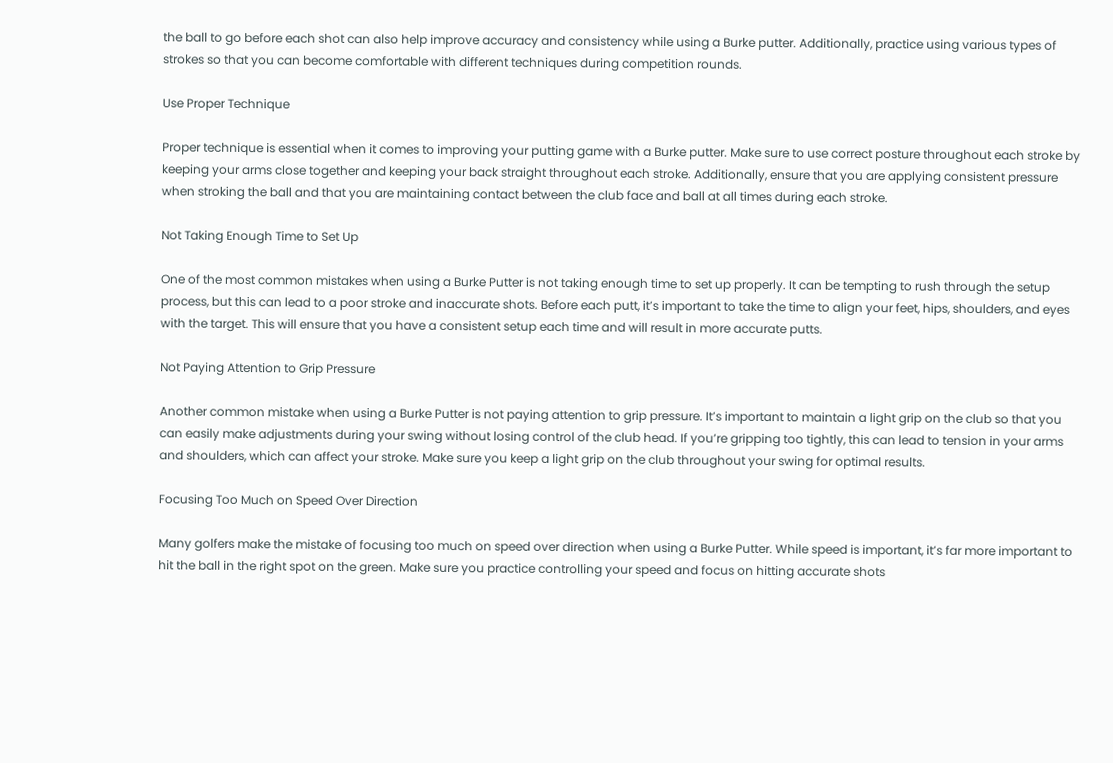the ball to go before each shot can also help improve accuracy and consistency while using a Burke putter. Additionally, practice using various types of strokes so that you can become comfortable with different techniques during competition rounds.

Use Proper Technique

Proper technique is essential when it comes to improving your putting game with a Burke putter. Make sure to use correct posture throughout each stroke by keeping your arms close together and keeping your back straight throughout each stroke. Additionally, ensure that you are applying consistent pressure when stroking the ball and that you are maintaining contact between the club face and ball at all times during each stroke.

Not Taking Enough Time to Set Up

One of the most common mistakes when using a Burke Putter is not taking enough time to set up properly. It can be tempting to rush through the setup process, but this can lead to a poor stroke and inaccurate shots. Before each putt, it’s important to take the time to align your feet, hips, shoulders, and eyes with the target. This will ensure that you have a consistent setup each time and will result in more accurate putts.

Not Paying Attention to Grip Pressure

Another common mistake when using a Burke Putter is not paying attention to grip pressure. It’s important to maintain a light grip on the club so that you can easily make adjustments during your swing without losing control of the club head. If you’re gripping too tightly, this can lead to tension in your arms and shoulders, which can affect your stroke. Make sure you keep a light grip on the club throughout your swing for optimal results.

Focusing Too Much on Speed Over Direction

Many golfers make the mistake of focusing too much on speed over direction when using a Burke Putter. While speed is important, it’s far more important to hit the ball in the right spot on the green. Make sure you practice controlling your speed and focus on hitting accurate shots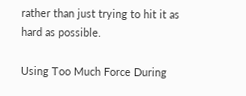rather than just trying to hit it as hard as possible.

Using Too Much Force During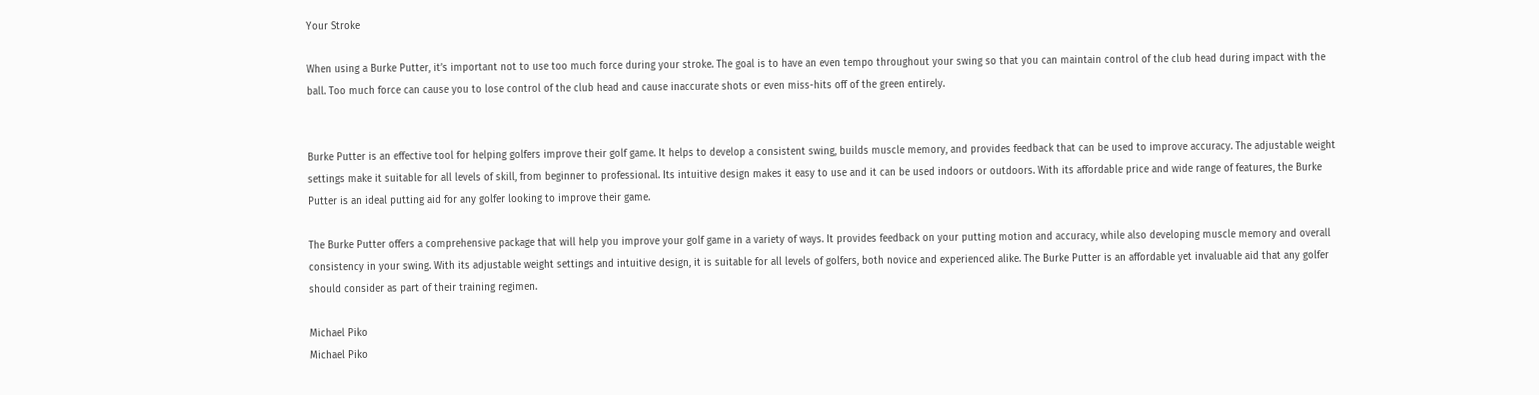Your Stroke

When using a Burke Putter, it’s important not to use too much force during your stroke. The goal is to have an even tempo throughout your swing so that you can maintain control of the club head during impact with the ball. Too much force can cause you to lose control of the club head and cause inaccurate shots or even miss-hits off of the green entirely.


Burke Putter is an effective tool for helping golfers improve their golf game. It helps to develop a consistent swing, builds muscle memory, and provides feedback that can be used to improve accuracy. The adjustable weight settings make it suitable for all levels of skill, from beginner to professional. Its intuitive design makes it easy to use and it can be used indoors or outdoors. With its affordable price and wide range of features, the Burke Putter is an ideal putting aid for any golfer looking to improve their game.

The Burke Putter offers a comprehensive package that will help you improve your golf game in a variety of ways. It provides feedback on your putting motion and accuracy, while also developing muscle memory and overall consistency in your swing. With its adjustable weight settings and intuitive design, it is suitable for all levels of golfers, both novice and experienced alike. The Burke Putter is an affordable yet invaluable aid that any golfer should consider as part of their training regimen.

Michael Piko
Michael Piko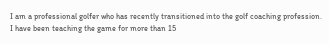I am a professional golfer who has recently transitioned into the golf coaching profession. I have been teaching the game for more than 15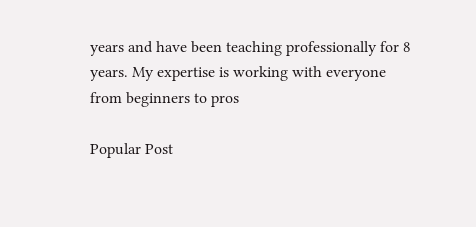years and have been teaching professionally for 8 years. My expertise is working with everyone from beginners to pros

Popular Post